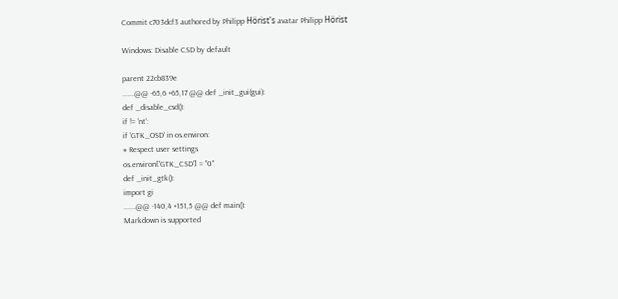Commit c703dcf3 authored by Philipp Hörist's avatar Philipp Hörist

Windows: Disable CSD by default

parent 22cb839e
......@@ -65,6 +65,17 @@ def _init_gui(gui):
def _disable_csd():
if != 'nt':
if 'GTK_OSD' in os.environ:
# Respect user settings
os.environ['GTK_CSD'] = "0"
def _init_gtk():
import gi
......@@ -140,4 +151,5 @@ def main():
Markdown is supported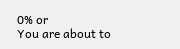0% or
You are about to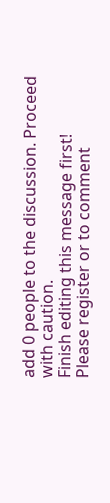add 0 people to the discussion. Proceed with caution.
Finish editing this message first!
Please register or to comment